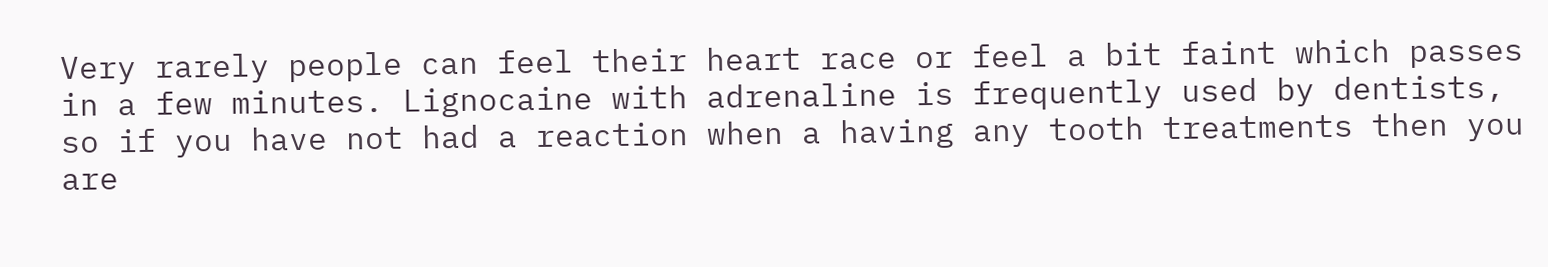Very rarely people can feel their heart race or feel a bit faint which passes in a few minutes. Lignocaine with adrenaline is frequently used by dentists, so if you have not had a reaction when a having any tooth treatments then you are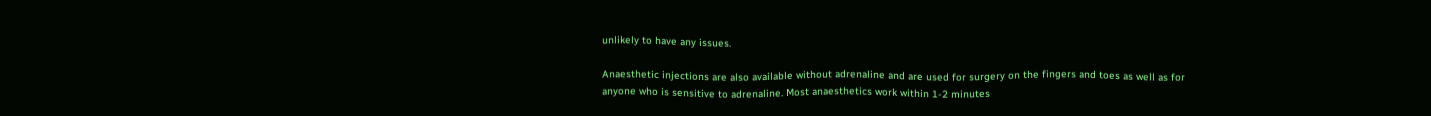unlikely to have any issues.

Anaesthetic injections are also available without adrenaline and are used for surgery on the fingers and toes as well as for anyone who is sensitive to adrenaline. Most anaesthetics work within 1-2 minutes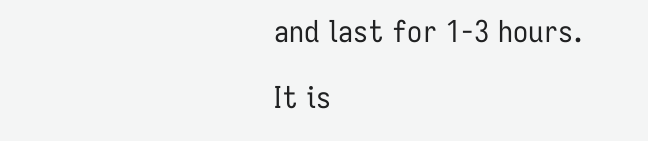and last for 1-3 hours.

It is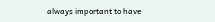always important to have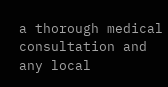a thorough medical consultation and any local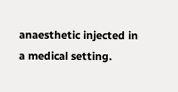anaesthetic injected in a medical setting.